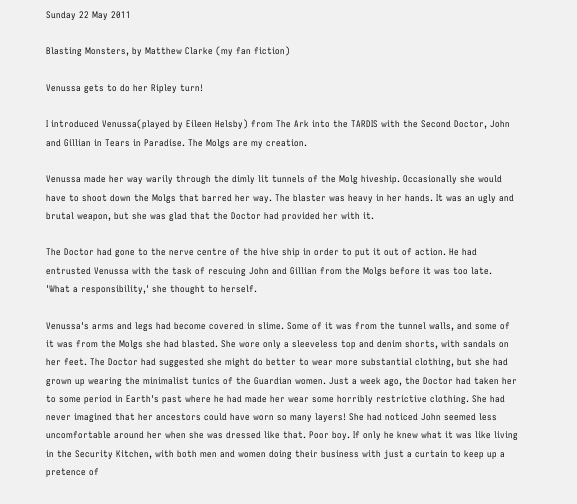Sunday 22 May 2011

Blasting Monsters, by Matthew Clarke (my fan fiction)

Venussa gets to do her Ripley turn!

I introduced Venussa(played by Eileen Helsby) from The Ark into the TARDIS with the Second Doctor, John and Gillian in Tears in Paradise. The Molgs are my creation.

Venussa made her way warily through the dimly lit tunnels of the Molg hiveship. Occasionally she would have to shoot down the Molgs that barred her way. The blaster was heavy in her hands. It was an ugly and brutal weapon, but she was glad that the Doctor had provided her with it.

The Doctor had gone to the nerve centre of the hive ship in order to put it out of action. He had entrusted Venussa with the task of rescuing John and Gillian from the Molgs before it was too late. 'What a responsibility,' she thought to herself.

Venussa's arms and legs had become covered in slime. Some of it was from the tunnel walls, and some of it was from the Molgs she had blasted. She wore only a sleeveless top and denim shorts, with sandals on her feet. The Doctor had suggested she might do better to wear more substantial clothing, but she had grown up wearing the minimalist tunics of the Guardian women. Just a week ago, the Doctor had taken her to some period in Earth's past where he had made her wear some horribly restrictive clothing. She had never imagined that her ancestors could have worn so many layers! She had noticed John seemed less uncomfortable around her when she was dressed like that. Poor boy. If only he knew what it was like living in the Security Kitchen, with both men and women doing their business with just a curtain to keep up a pretence of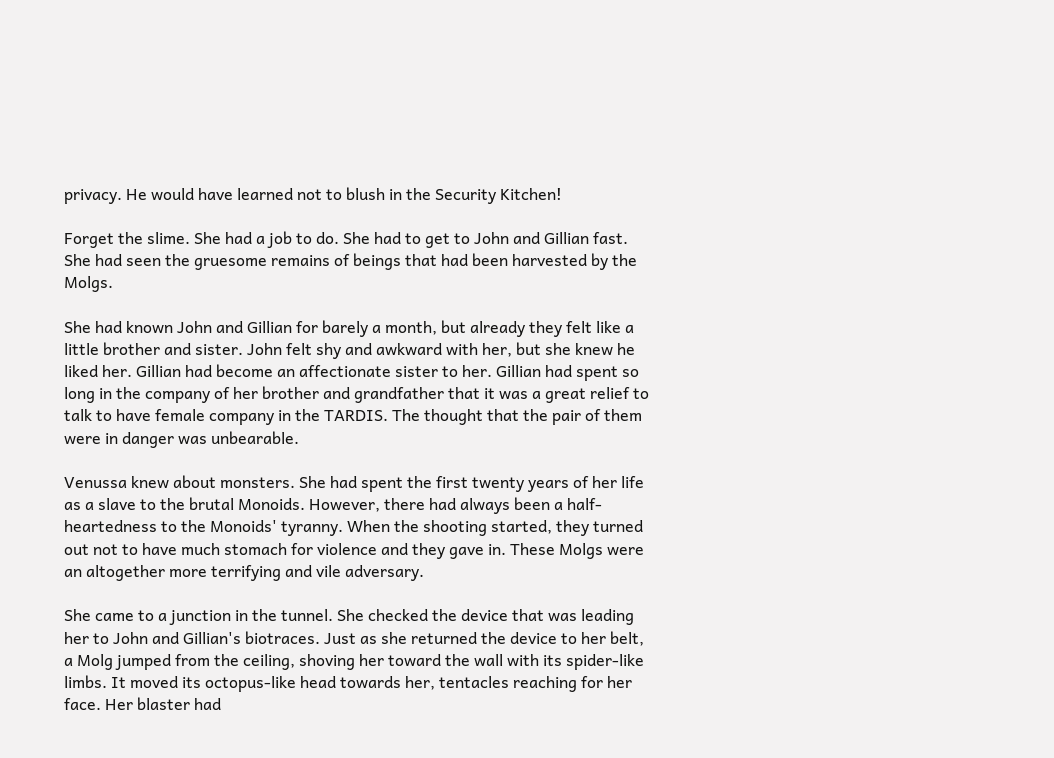privacy. He would have learned not to blush in the Security Kitchen!

Forget the slime. She had a job to do. She had to get to John and Gillian fast. She had seen the gruesome remains of beings that had been harvested by the Molgs.

She had known John and Gillian for barely a month, but already they felt like a little brother and sister. John felt shy and awkward with her, but she knew he liked her. Gillian had become an affectionate sister to her. Gillian had spent so long in the company of her brother and grandfather that it was a great relief to talk to have female company in the TARDIS. The thought that the pair of them were in danger was unbearable.

Venussa knew about monsters. She had spent the first twenty years of her life as a slave to the brutal Monoids. However, there had always been a half-heartedness to the Monoids' tyranny. When the shooting started, they turned out not to have much stomach for violence and they gave in. These Molgs were an altogether more terrifying and vile adversary.

She came to a junction in the tunnel. She checked the device that was leading her to John and Gillian's biotraces. Just as she returned the device to her belt, a Molg jumped from the ceiling, shoving her toward the wall with its spider-like limbs. It moved its octopus-like head towards her, tentacles reaching for her face. Her blaster had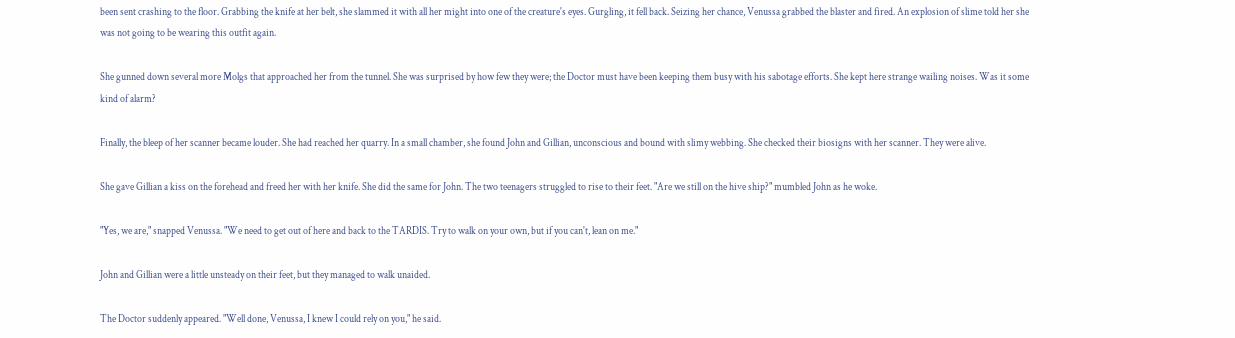been sent crashing to the floor. Grabbing the knife at her belt, she slammed it with all her might into one of the creature's eyes. Gurgling, it fell back. Seizing her chance, Venussa grabbed the blaster and fired. An explosion of slime told her she was not going to be wearing this outfit again.

She gunned down several more Molgs that approached her from the tunnel. She was surprised by how few they were; the Doctor must have been keeping them busy with his sabotage efforts. She kept here strange wailing noises. Was it some kind of alarm?

Finally, the bleep of her scanner became louder. She had reached her quarry. In a small chamber, she found John and Gillian, unconscious and bound with slimy webbing. She checked their biosigns with her scanner. They were alive.

She gave Gillian a kiss on the forehead and freed her with her knife. She did the same for John. The two teenagers struggled to rise to their feet. "Are we still on the hive ship?" mumbled John as he woke.

"Yes, we are," snapped Venussa. "We need to get out of here and back to the TARDIS. Try to walk on your own, but if you can't, lean on me."

John and Gillian were a little unsteady on their feet, but they managed to walk unaided.

The Doctor suddenly appeared. "Well done, Venussa, I knew I could rely on you," he said.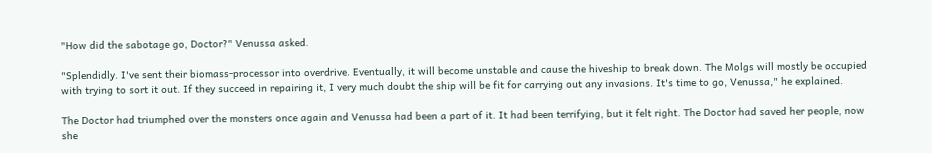"How did the sabotage go, Doctor?" Venussa asked.

"Splendidly. I've sent their biomass-processor into overdrive. Eventually, it will become unstable and cause the hiveship to break down. The Molgs will mostly be occupied with trying to sort it out. If they succeed in repairing it, I very much doubt the ship will be fit for carrying out any invasions. It's time to go, Venussa," he explained.

The Doctor had triumphed over the monsters once again and Venussa had been a part of it. It had been terrifying, but it felt right. The Doctor had saved her people, now she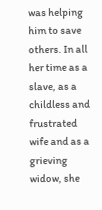was helping him to save others. In all her time as a slave, as a childless and frustrated wife and as a grieving widow, she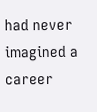had never imagined a career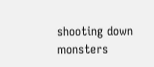shooting down monsters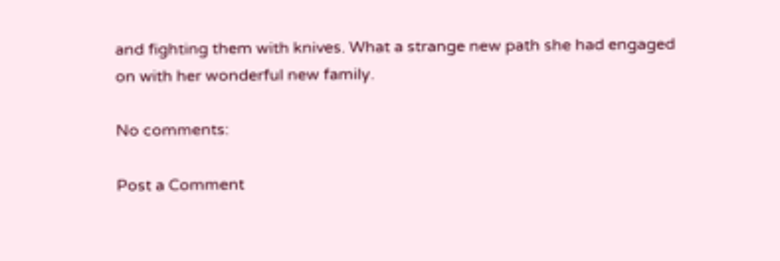and fighting them with knives. What a strange new path she had engaged on with her wonderful new family.

No comments:

Post a Comment